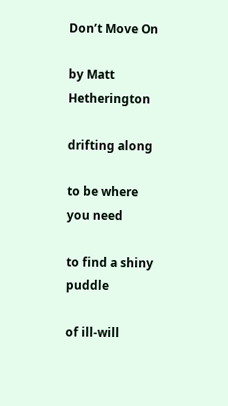Don’t Move On

by Matt Hetherington

drifting along

to be where you need

to find a shiny puddle

of ill-will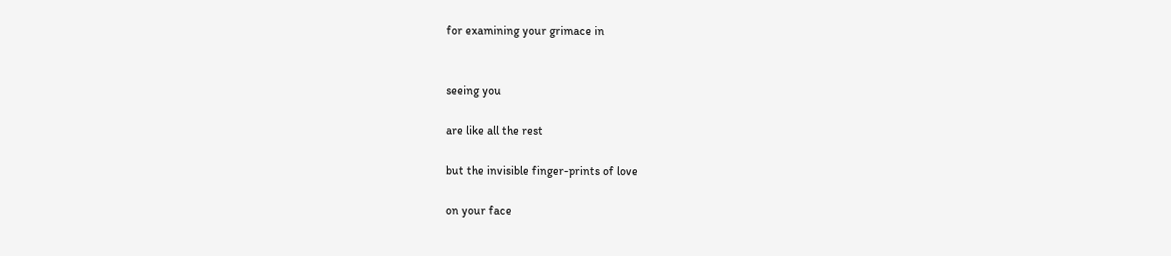for examining your grimace in


seeing you

are like all the rest

but the invisible finger-prints of love

on your face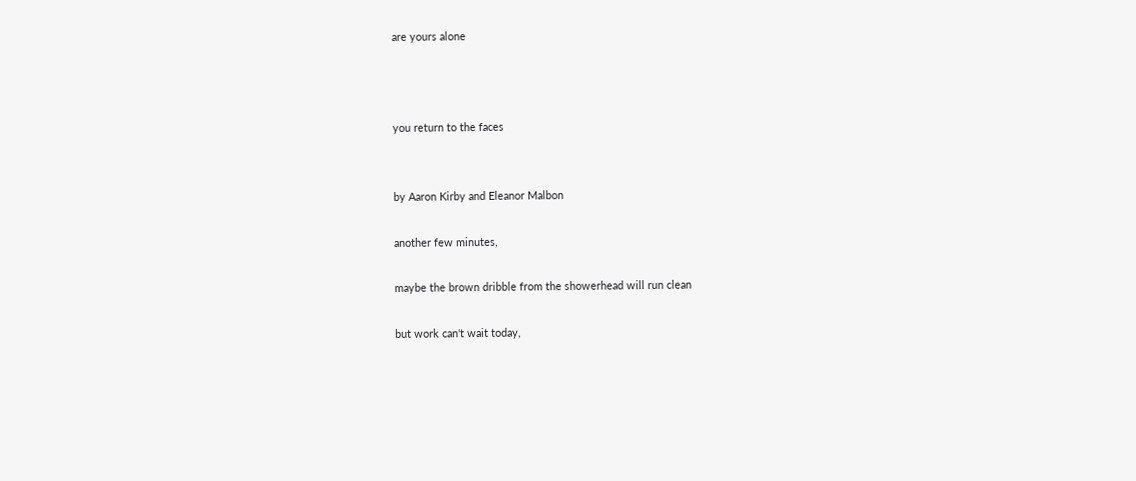are yours alone



you return to the faces


by Aaron Kirby and Eleanor Malbon

another few minutes,

maybe the brown dribble from the showerhead will run clean

but work can't wait today,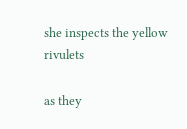she inspects the yellow rivulets

as they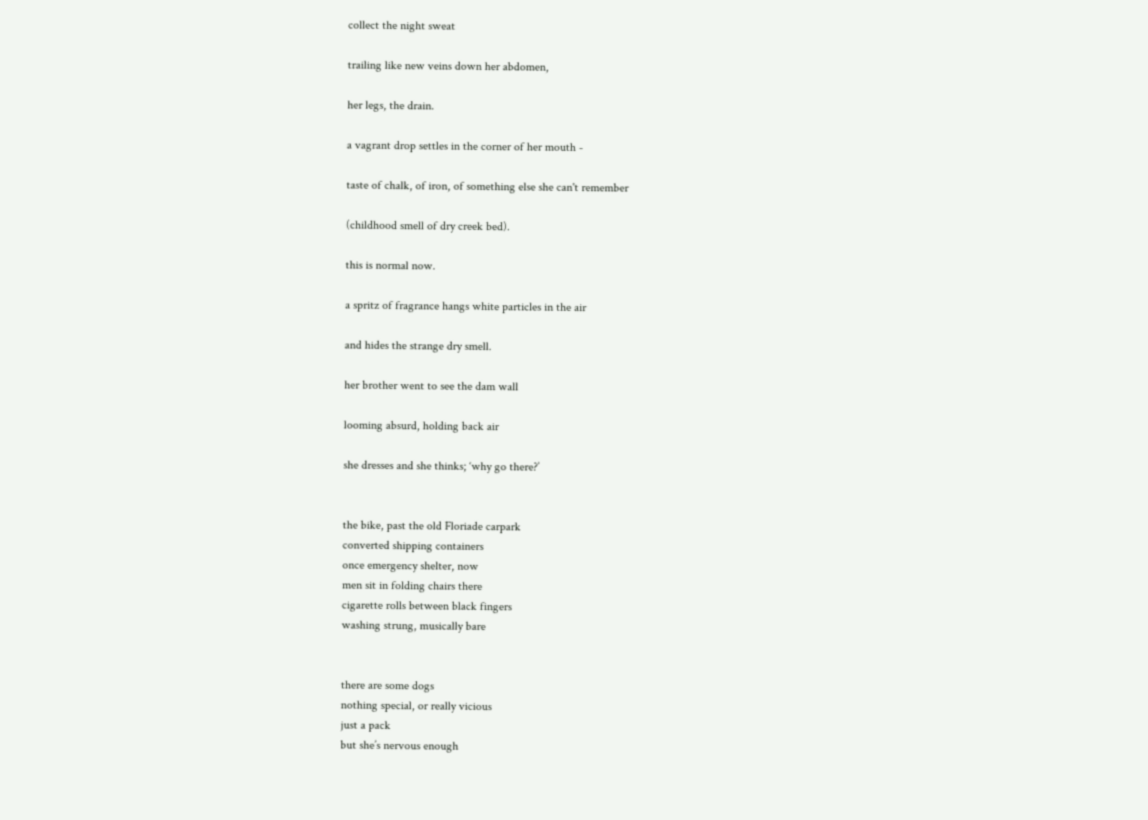collect the night sweat

trailing like new veins down her abdomen,

her legs, the drain.

a vagrant drop settles in the corner of her mouth -

taste of chalk, of iron, of something else she can't remember

(childhood smell of dry creek bed).

this is normal now.

a spritz of fragrance hangs white particles in the air

and hides the strange dry smell.

her brother went to see the dam wall

looming absurd, holding back air

she dresses and she thinks; ‘why go there?’


the bike, past the old Floriade carpark
converted shipping containers
once emergency shelter, now
men sit in folding chairs there
cigarette rolls between black fingers
washing strung, musically bare


there are some dogs
nothing special, or really vicious
just a pack
but she’s nervous enough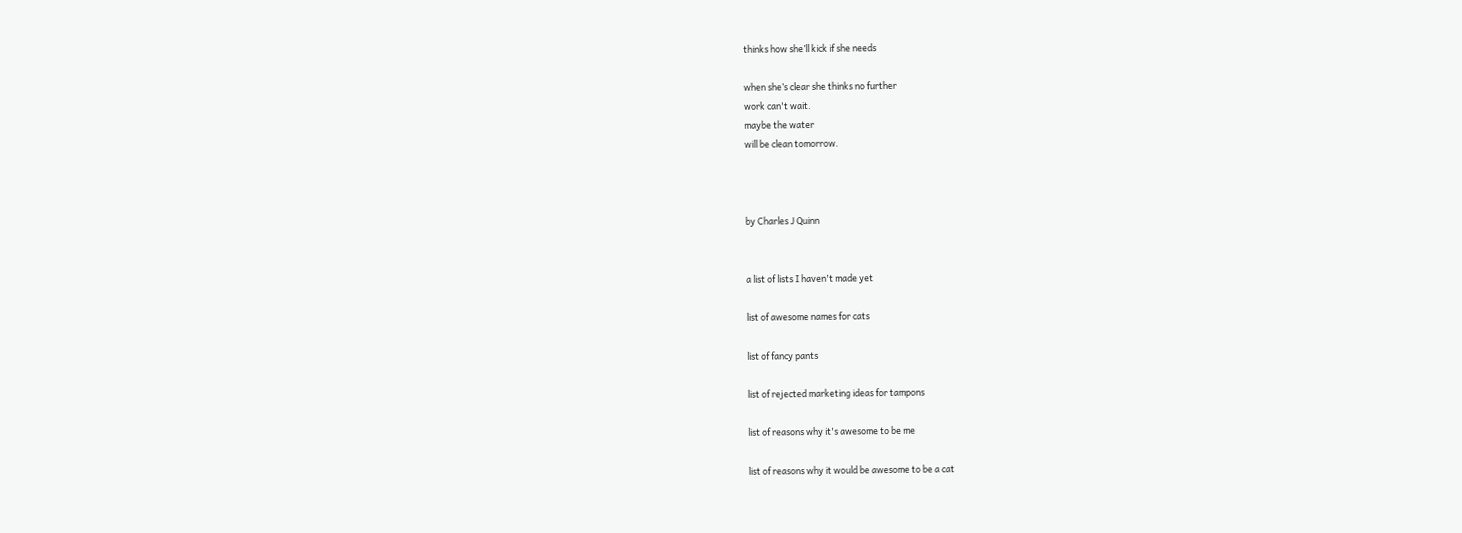thinks how she’ll kick if she needs

when she’s clear she thinks no further
work can't wait.
maybe the water
will be clean tomorrow.



by Charles J Quinn


a list of lists I haven't made yet

list of awesome names for cats

list of fancy pants

list of rejected marketing ideas for tampons

list of reasons why it's awesome to be me

list of reasons why it would be awesome to be a cat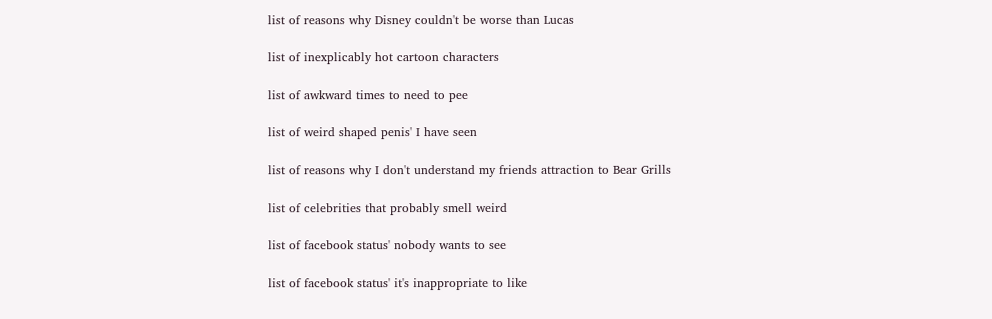list of reasons why Disney couldn't be worse than Lucas

list of inexplicably hot cartoon characters

list of awkward times to need to pee

list of weird shaped penis' I have seen

list of reasons why I don't understand my friends attraction to Bear Grills

list of celebrities that probably smell weird

list of facebook status' nobody wants to see

list of facebook status' it's inappropriate to like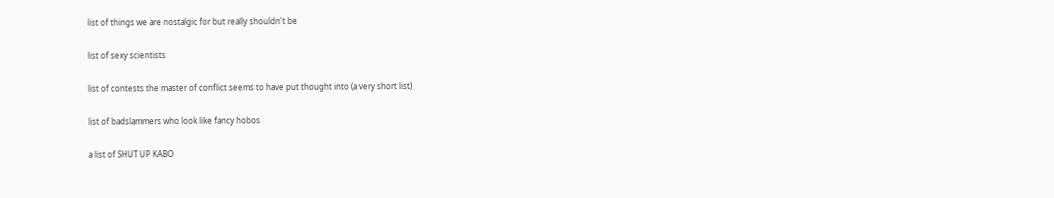list of things we are nostalgic for but really shouldn't be

list of sexy scientists

list of contests the master of conflict seems to have put thought into (a very short list)

list of badslammers who look like fancy hobos

a list of SHUT UP KABO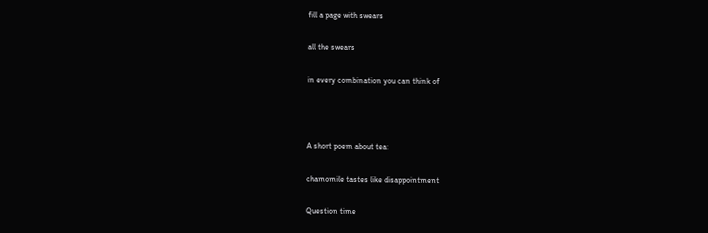fill a page with swears

all the swears

in every combination you can think of



A short poem about tea:

chamomile tastes like disappointment

Question time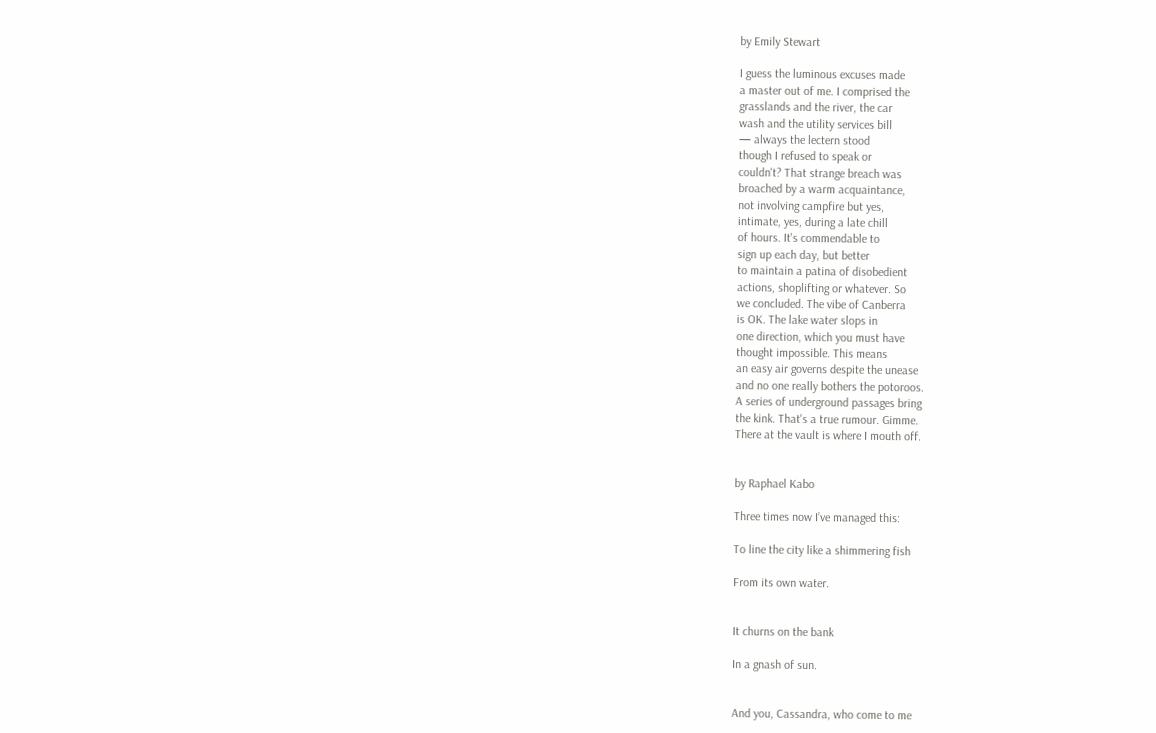by Emily Stewart

I guess the luminous excuses made
a master out of me. I comprised the
grasslands and the river, the car
wash and the utility services bill
— always the lectern stood
though I refused to speak or
couldn't? That strange breach was
broached by a warm acquaintance,
not involving campfire but yes,
intimate, yes, during a late chill
of hours. It's commendable to
sign up each day, but better
to maintain a patina of disobedient
actions, shoplifting or whatever. So
we concluded. The vibe of Canberra
is OK. The lake water slops in
one direction, which you must have
thought impossible. This means
an easy air governs despite the unease
and no one really bothers the potoroos.
A series of underground passages bring
the kink. That's a true rumour. Gimme.
There at the vault is where I mouth off.


by Raphael Kabo

Three times now I’ve managed this:

To line the city like a shimmering fish

From its own water.


It churns on the bank

In a gnash of sun.


And you, Cassandra, who come to me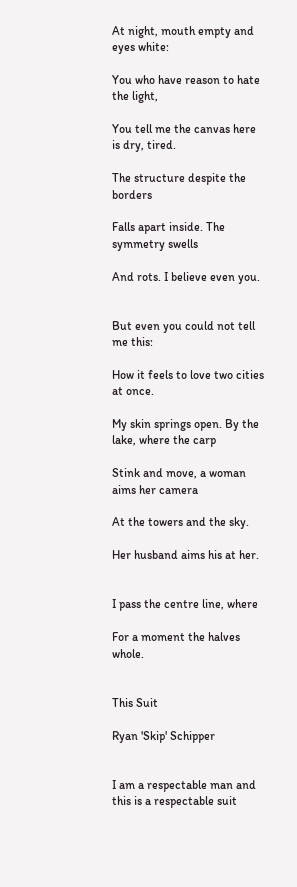At night, mouth empty and eyes white:

You who have reason to hate the light,

You tell me the canvas here is dry, tired.

The structure despite the borders

Falls apart inside. The symmetry swells

And rots. I believe even you.


But even you could not tell me this:

How it feels to love two cities at once.

My skin springs open. By the lake, where the carp

Stink and move, a woman aims her camera

At the towers and the sky.

Her husband aims his at her.


I pass the centre line, where

For a moment the halves whole.


This Suit

Ryan 'Skip' Schipper


I am a respectable man and this is a respectable suit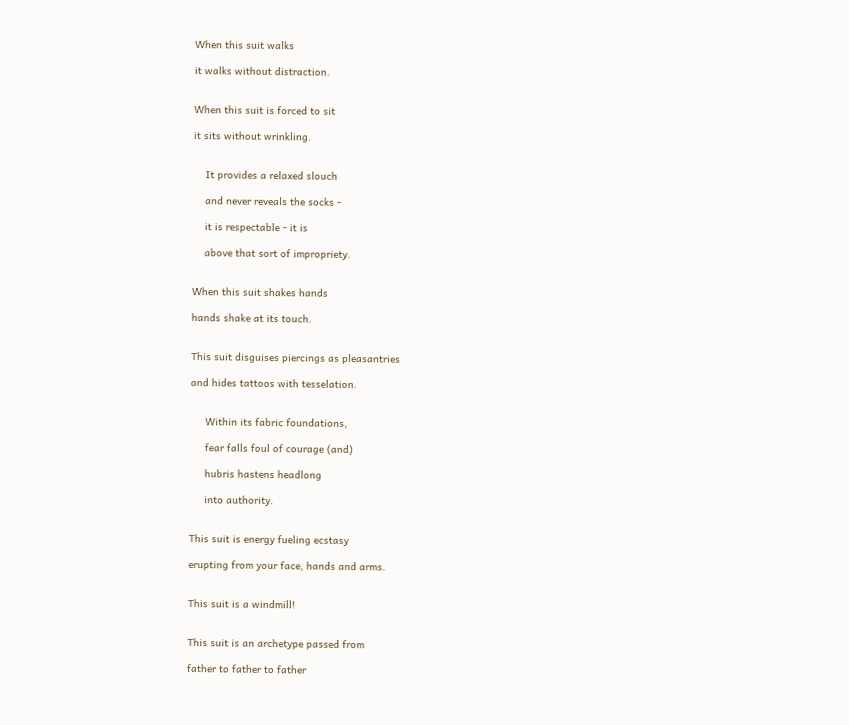When this suit walks

it walks without distraction.


When this suit is forced to sit

it sits without wrinkling.


    It provides a relaxed slouch

    and never reveals the socks -

    it is respectable - it is

    above that sort of impropriety.


When this suit shakes hands

hands shake at its touch.


This suit disguises piercings as pleasantries

and hides tattoos with tesselation.


     Within its fabric foundations,

     fear falls foul of courage (and)

     hubris hastens headlong

     into authority.


This suit is energy fueling ecstasy

erupting from your face, hands and arms.


This suit is a windmill!


This suit is an archetype passed from

father to father to father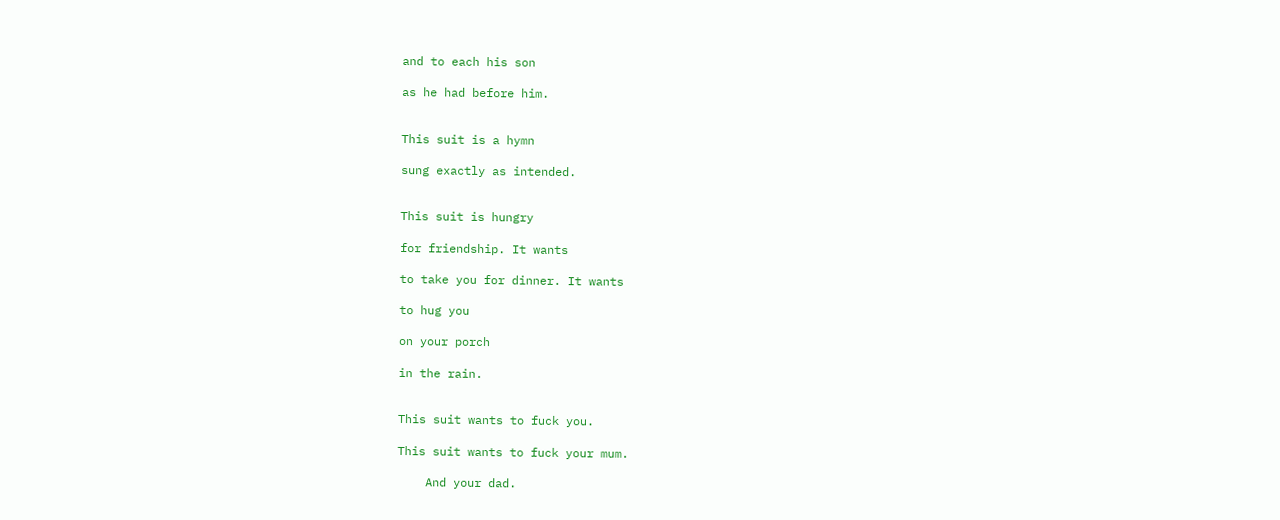and to each his son

as he had before him.


This suit is a hymn

sung exactly as intended.


This suit is hungry

for friendship. It wants

to take you for dinner. It wants

to hug you

on your porch

in the rain.


This suit wants to fuck you.

This suit wants to fuck your mum.

    And your dad.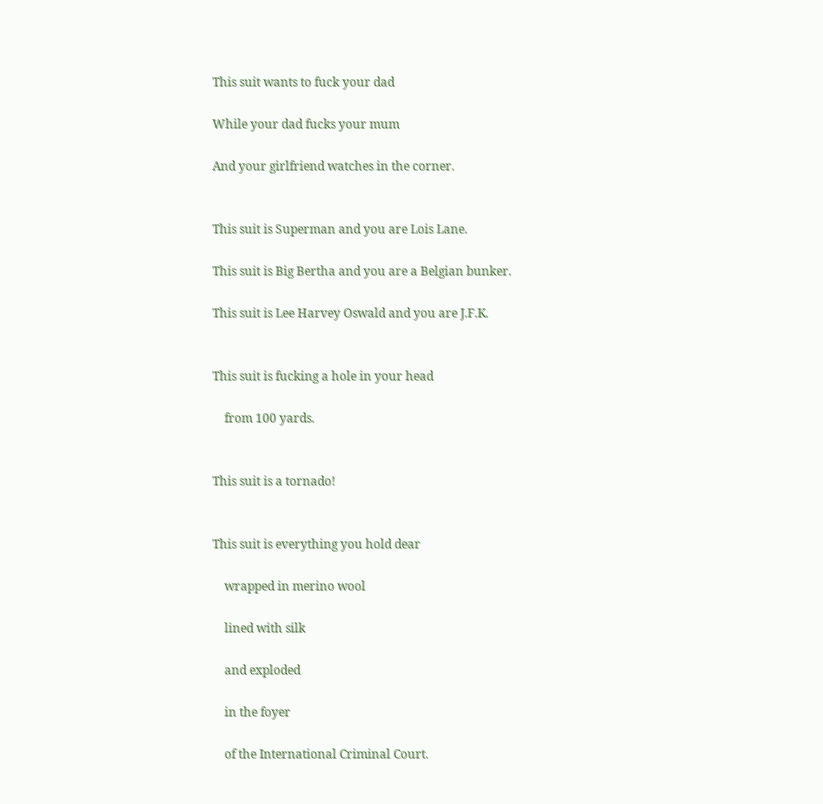This suit wants to fuck your dad

While your dad fucks your mum

And your girlfriend watches in the corner.


This suit is Superman and you are Lois Lane.

This suit is Big Bertha and you are a Belgian bunker.

This suit is Lee Harvey Oswald and you are J.F.K.


This suit is fucking a hole in your head

    from 100 yards.


This suit is a tornado!


This suit is everything you hold dear

    wrapped in merino wool

    lined with silk

    and exploded

    in the foyer

    of the International Criminal Court.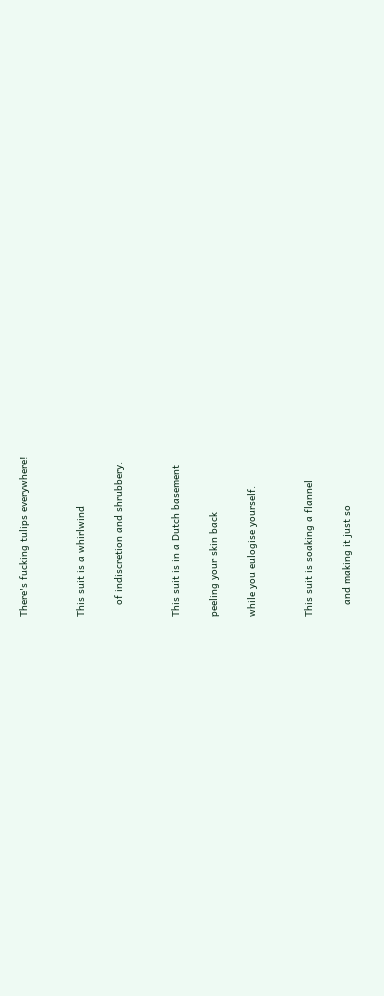There's fucking tulips everywhere!


This suit is a whirlwind

    of indiscretion and shrubbery.


This suit is in a Dutch basement

peeling your skin back

while you eulogise yourself.


This suit is soaking a flannel

    and making it just so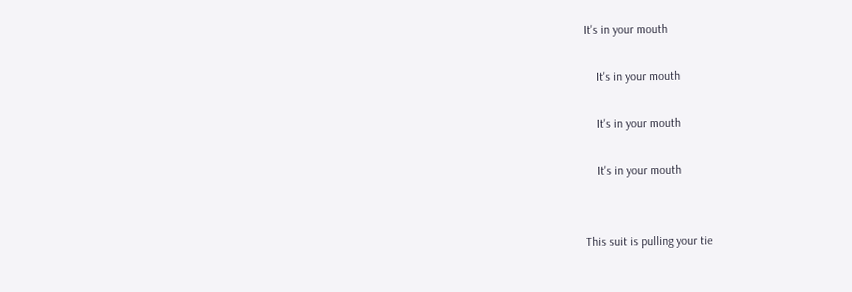It's in your mouth

    It's in your mouth

    It's in your mouth

    It's in your mouth


This suit is pulling your tie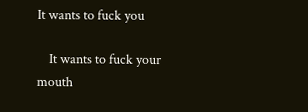It wants to fuck you

    It wants to fuck your mouth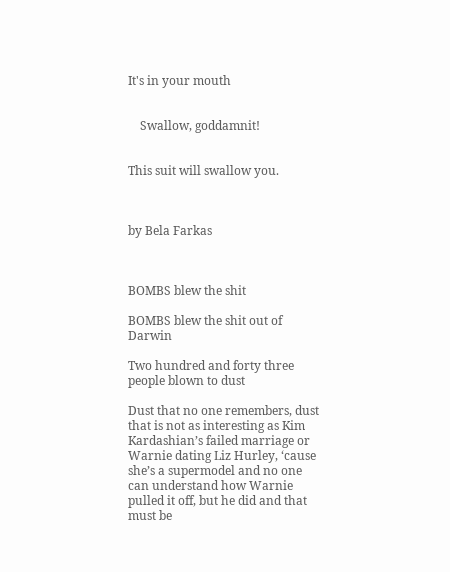It's in your mouth


    Swallow, goddamnit!


This suit will swallow you.



by Bela Farkas



BOMBS blew the shit

BOMBS blew the shit out of Darwin

Two hundred and forty three people blown to dust

Dust that no one remembers, dust that is not as interesting as Kim Kardashian’s failed marriage or Warnie dating Liz Hurley, ‘cause she’s a supermodel and no one can understand how Warnie pulled it off, but he did and that must be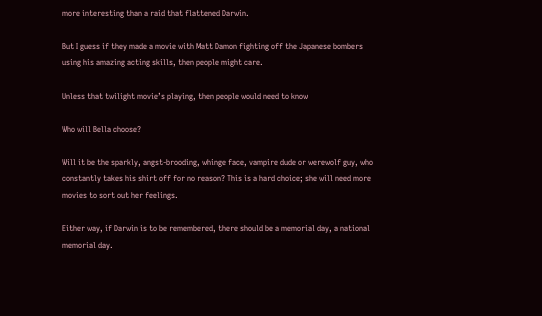more interesting than a raid that flattened Darwin.

But I guess if they made a movie with Matt Damon fighting off the Japanese bombers using his amazing acting skills, then people might care.

Unless that twilight movie’s playing, then people would need to know

Who will Bella choose?

Will it be the sparkly, angst-brooding, whinge face, vampire dude or werewolf guy, who constantly takes his shirt off for no reason? This is a hard choice; she will need more movies to sort out her feelings.

Either way, if Darwin is to be remembered, there should be a memorial day, a national memorial day.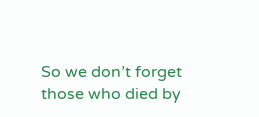So we don’t forget those who died by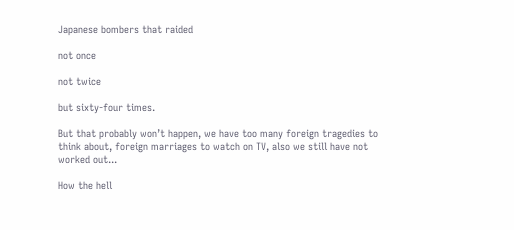Japanese bombers that raided

not once

not twice

but sixty-four times.

But that probably won’t happen, we have too many foreign tragedies to think about, foreign marriages to watch on TV, also we still have not worked out...

How the hell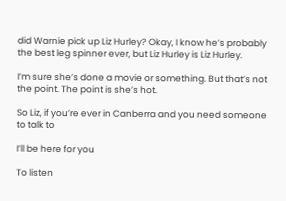did Warnie pick up Liz Hurley? Okay, I know he’s probably the best leg spinner ever, but Liz Hurley is Liz Hurley.

I’m sure she’s done a movie or something. But that’s not the point. The point is she’s hot.

So Liz, if you’re ever in Canberra and you need someone to talk to

I’ll be here for you

To listen